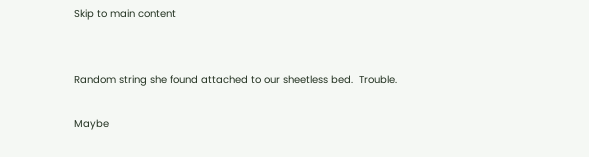Skip to main content


Random string she found attached to our sheetless bed.  Trouble.

Maybe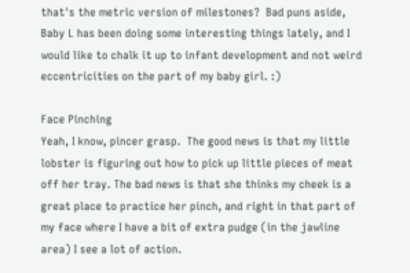that's the metric version of milestones?  Bad puns aside, Baby L has been doing some interesting things lately, and I would like to chalk it up to infant development and not weird eccentricities on the part of my baby girl. :)

Face Pinching
Yeah, I know, pincer grasp.  The good news is that my little lobster is figuring out how to pick up little pieces of meat off her tray. The bad news is that she thinks my cheek is a great place to practice her pinch, and right in that part of my face where I have a bit of extra pudge (in the jawline area) I see a lot of action.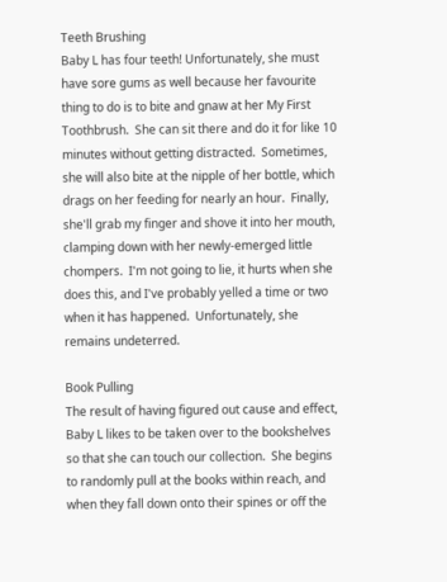Teeth Brushing
Baby L has four teeth! Unfortunately, she must have sore gums as well because her favourite thing to do is to bite and gnaw at her My First Toothbrush.  She can sit there and do it for like 10 minutes without getting distracted.  Sometimes, she will also bite at the nipple of her bottle, which drags on her feeding for nearly an hour.  Finally, she'll grab my finger and shove it into her mouth, clamping down with her newly-emerged little chompers.  I'm not going to lie, it hurts when she does this, and I've probably yelled a time or two when it has happened.  Unfortunately, she remains undeterred.

Book Pulling
The result of having figured out cause and effect, Baby L likes to be taken over to the bookshelves so that she can touch our collection.  She begins to randomly pull at the books within reach, and when they fall down onto their spines or off the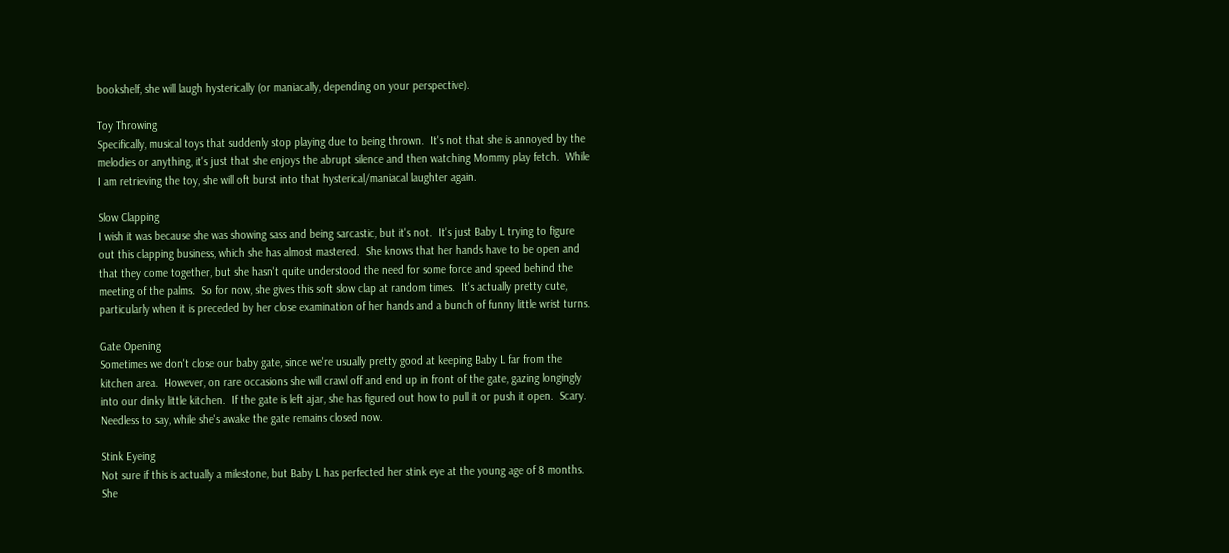bookshelf, she will laugh hysterically (or maniacally, depending on your perspective).

Toy Throwing
Specifically, musical toys that suddenly stop playing due to being thrown.  It's not that she is annoyed by the melodies or anything, it's just that she enjoys the abrupt silence and then watching Mommy play fetch.  While I am retrieving the toy, she will oft burst into that hysterical/maniacal laughter again.

Slow Clapping
I wish it was because she was showing sass and being sarcastic, but it's not.  It's just Baby L trying to figure out this clapping business, which she has almost mastered.  She knows that her hands have to be open and that they come together, but she hasn't quite understood the need for some force and speed behind the meeting of the palms.  So for now, she gives this soft slow clap at random times.  It's actually pretty cute, particularly when it is preceded by her close examination of her hands and a bunch of funny little wrist turns.

Gate Opening
Sometimes we don't close our baby gate, since we're usually pretty good at keeping Baby L far from the kitchen area.  However, on rare occasions she will crawl off and end up in front of the gate, gazing longingly into our dinky little kitchen.  If the gate is left ajar, she has figured out how to pull it or push it open.  Scary.  Needless to say, while she's awake the gate remains closed now.

Stink Eyeing
Not sure if this is actually a milestone, but Baby L has perfected her stink eye at the young age of 8 months.  She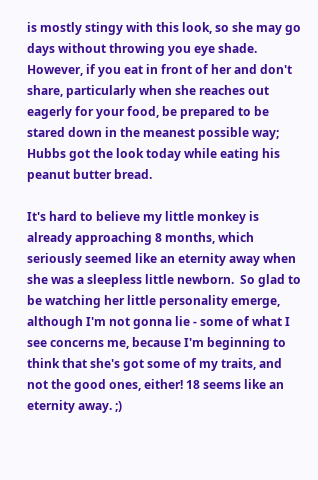is mostly stingy with this look, so she may go days without throwing you eye shade.  However, if you eat in front of her and don't share, particularly when she reaches out eagerly for your food, be prepared to be stared down in the meanest possible way; Hubbs got the look today while eating his peanut butter bread.

It's hard to believe my little monkey is already approaching 8 months, which seriously seemed like an eternity away when she was a sleepless little newborn.  So glad to be watching her little personality emerge, although I'm not gonna lie - some of what I see concerns me, because I'm beginning to think that she's got some of my traits, and not the good ones, either! 18 seems like an eternity away. ;)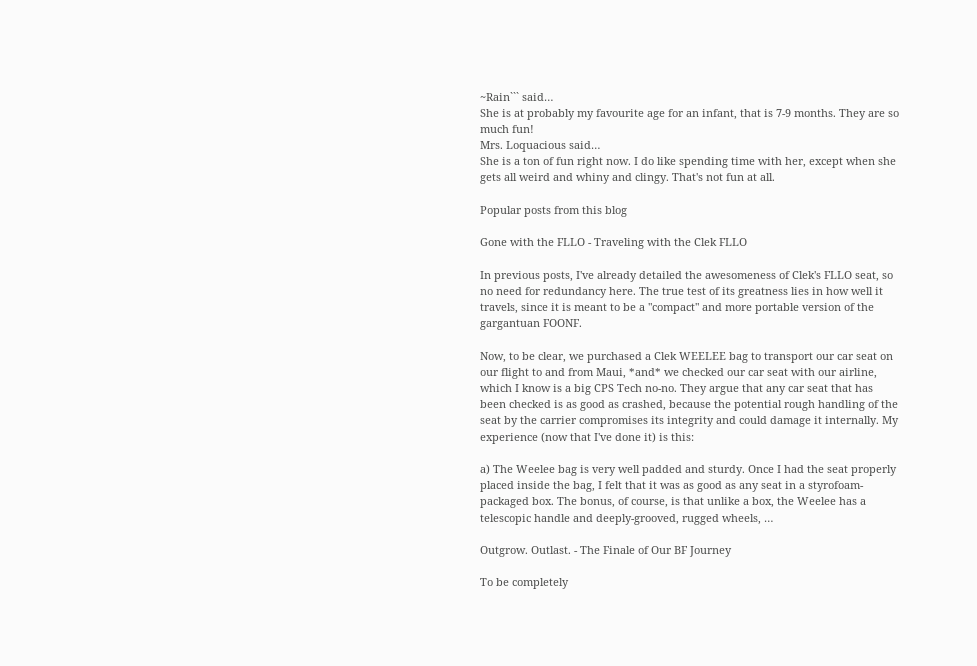~Rain``` said…
She is at probably my favourite age for an infant, that is 7-9 months. They are so much fun!
Mrs. Loquacious said…
She is a ton of fun right now. I do like spending time with her, except when she gets all weird and whiny and clingy. That's not fun at all.

Popular posts from this blog

Gone with the FLLO - Traveling with the Clek FLLO

In previous posts, I've already detailed the awesomeness of Clek's FLLO seat, so no need for redundancy here. The true test of its greatness lies in how well it travels, since it is meant to be a "compact" and more portable version of the gargantuan FOONF.

Now, to be clear, we purchased a Clek WEELEE bag to transport our car seat on our flight to and from Maui, *and* we checked our car seat with our airline, which I know is a big CPS Tech no-no. They argue that any car seat that has been checked is as good as crashed, because the potential rough handling of the seat by the carrier compromises its integrity and could damage it internally. My experience (now that I've done it) is this:

a) The Weelee bag is very well padded and sturdy. Once I had the seat properly placed inside the bag, I felt that it was as good as any seat in a styrofoam-packaged box. The bonus, of course, is that unlike a box, the Weelee has a telescopic handle and deeply-grooved, rugged wheels, …

Outgrow. Outlast. - The Finale of Our BF Journey

To be completely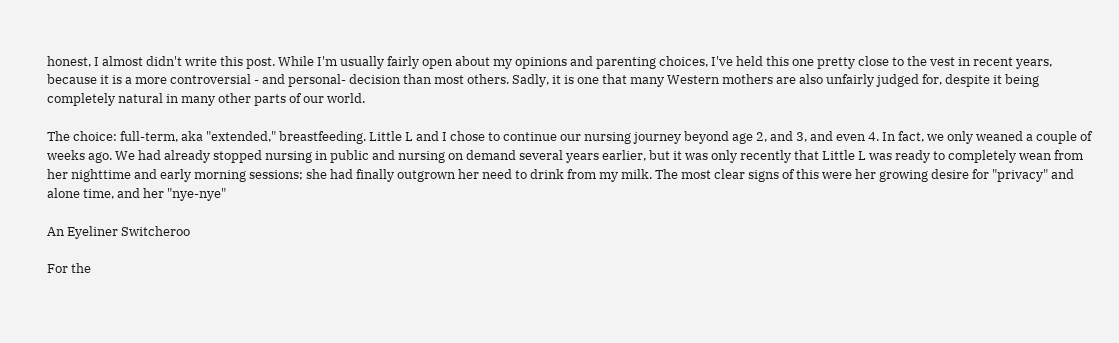honest, I almost didn't write this post. While I'm usually fairly open about my opinions and parenting choices, I've held this one pretty close to the vest in recent years, because it is a more controversial - and personal- decision than most others. Sadly, it is one that many Western mothers are also unfairly judged for, despite it being completely natural in many other parts of our world.

The choice: full-term, aka "extended," breastfeeding. Little L and I chose to continue our nursing journey beyond age 2, and 3, and even 4. In fact, we only weaned a couple of weeks ago. We had already stopped nursing in public and nursing on demand several years earlier, but it was only recently that Little L was ready to completely wean from her nighttime and early morning sessions; she had finally outgrown her need to drink from my milk. The most clear signs of this were her growing desire for "privacy" and alone time, and her "nye-nye"

An Eyeliner Switcheroo

For the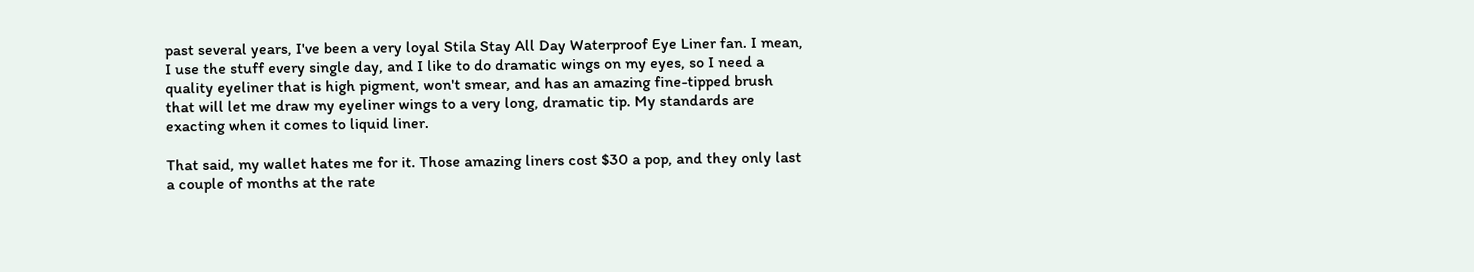past several years, I've been a very loyal Stila Stay All Day Waterproof Eye Liner fan. I mean, I use the stuff every single day, and I like to do dramatic wings on my eyes, so I need a quality eyeliner that is high pigment, won't smear, and has an amazing fine-tipped brush that will let me draw my eyeliner wings to a very long, dramatic tip. My standards are exacting when it comes to liquid liner.

That said, my wallet hates me for it. Those amazing liners cost $30 a pop, and they only last a couple of months at the rate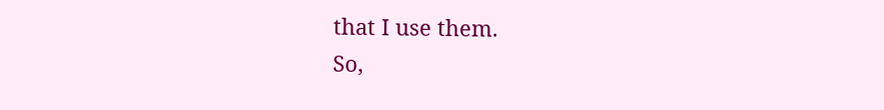that I use them.
So,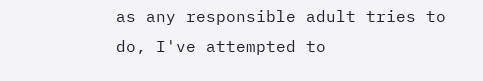as any responsible adult tries to do, I've attempted to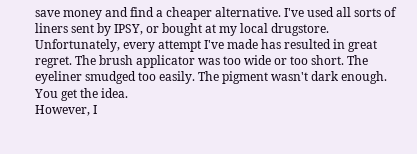save money and find a cheaper alternative. I've used all sorts of liners sent by IPSY, or bought at my local drugstore. Unfortunately, every attempt I've made has resulted in great regret. The brush applicator was too wide or too short. The eyeliner smudged too easily. The pigment wasn't dark enough. You get the idea.
However, I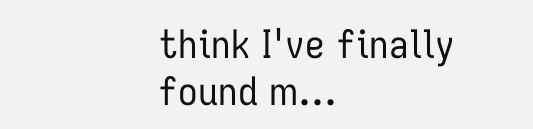think I've finally found m…